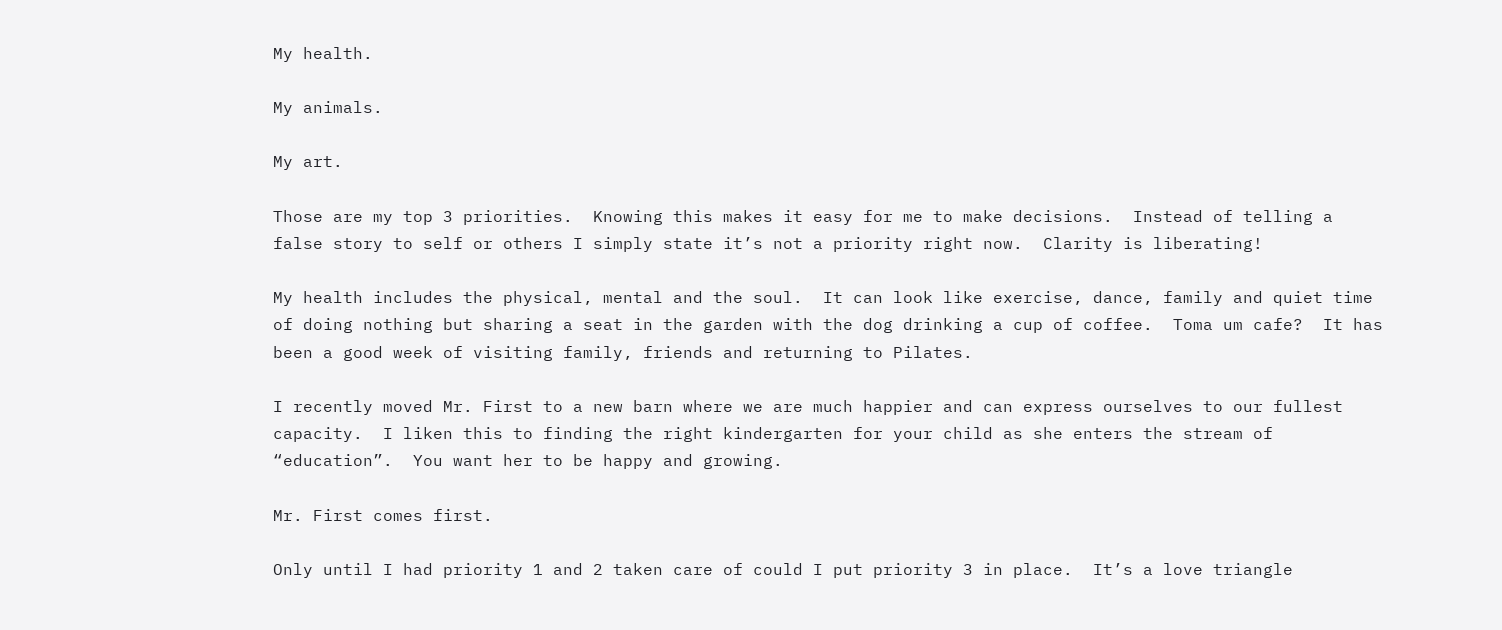My health.

My animals.

My art.

Those are my top 3 priorities.  Knowing this makes it easy for me to make decisions.  Instead of telling a false story to self or others I simply state it’s not a priority right now.  Clarity is liberating!

My health includes the physical, mental and the soul.  It can look like exercise, dance, family and quiet time of doing nothing but sharing a seat in the garden with the dog drinking a cup of coffee.  Toma um cafe?  It has been a good week of visiting family, friends and returning to Pilates.

I recently moved Mr. First to a new barn where we are much happier and can express ourselves to our fullest capacity.  I liken this to finding the right kindergarten for your child as she enters the stream of “education”.  You want her to be happy and growing.

Mr. First comes first.

Only until I had priority 1 and 2 taken care of could I put priority 3 in place.  It’s a love triangle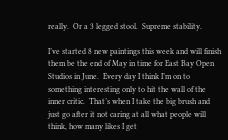really.  Or a 3 legged stool.  Supreme stability.

I’ve started 8 new paintings this week and will finish them be the end of May in time for East Bay Open Studios in June.  Every day I think I’m on to something interesting only to hit the wall of the inner critic.  That’s when I take the big brush and just go after it not caring at all what people will think, how many likes I get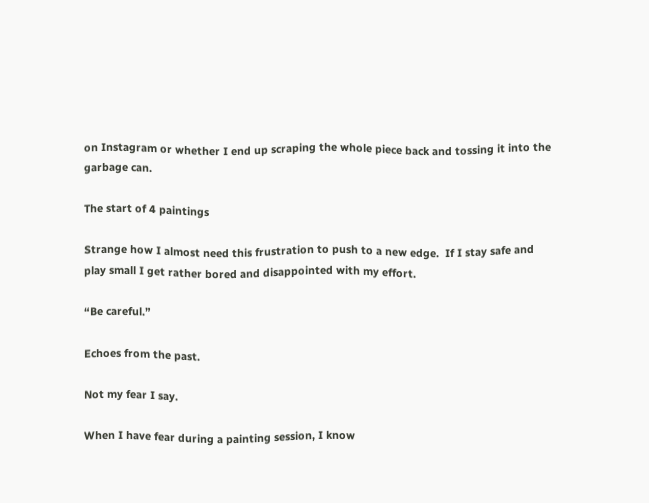on Instagram or whether I end up scraping the whole piece back and tossing it into the garbage can.

The start of 4 paintings

Strange how I almost need this frustration to push to a new edge.  If I stay safe and play small I get rather bored and disappointed with my effort.

“Be careful.”

Echoes from the past.

Not my fear I say.

When I have fear during a painting session, I know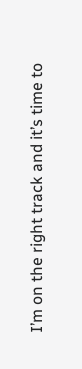I’m on the right track and it’s time to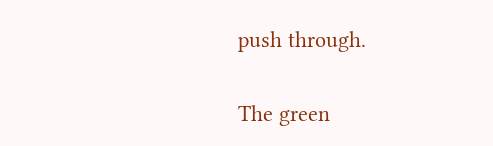push through.

The green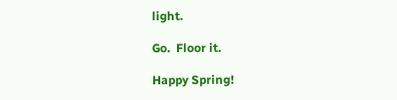light.

Go.  Floor it.

Happy Spring!